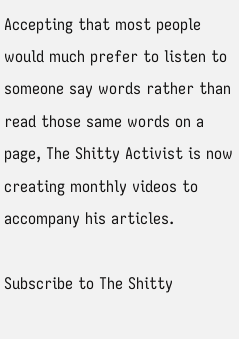Accepting that most people would much prefer to listen to someone say words rather than read those same words on a page, The Shitty Activist is now creating monthly videos to accompany his articles.

Subscribe to The Shitty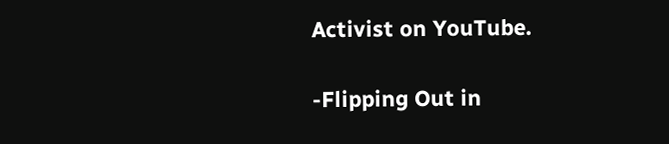Activist on YouTube.

-Flipping Out in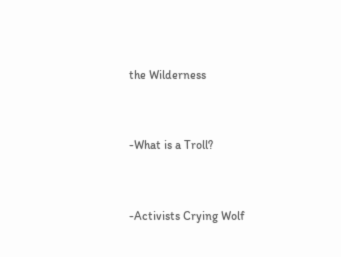the Wilderness


-What is a Troll?


-Activists Crying Wolf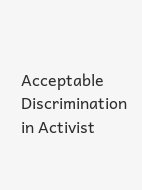Acceptable Discrimination in Activist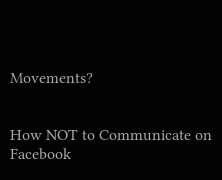Movements?


How NOT to Communicate on Facebook